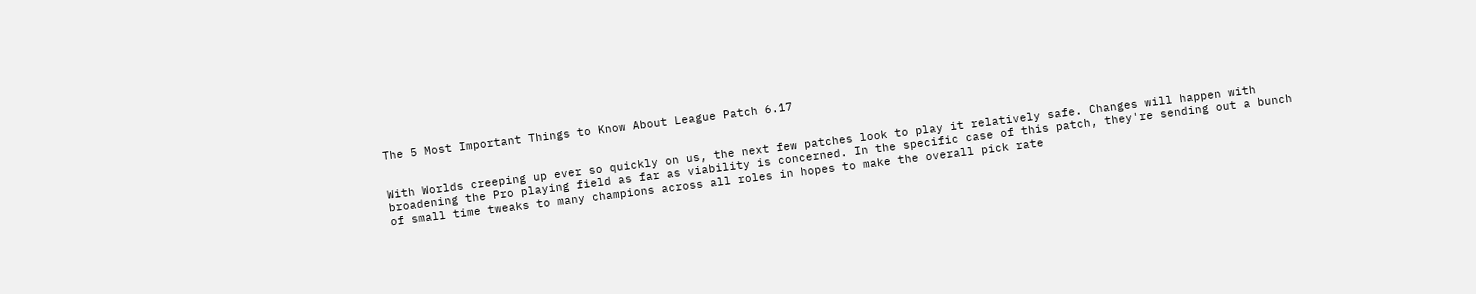The 5 Most Important Things to Know About League Patch 6.17


With Worlds creeping up ever so quickly on us, the next few patches look to play it relatively safe. Changes will happen with broadening the Pro playing field as far as viability is concerned. In the specific case of this patch, they're sending out a bunch of small time tweaks to many champions across all roles in hopes to make the overall pick rate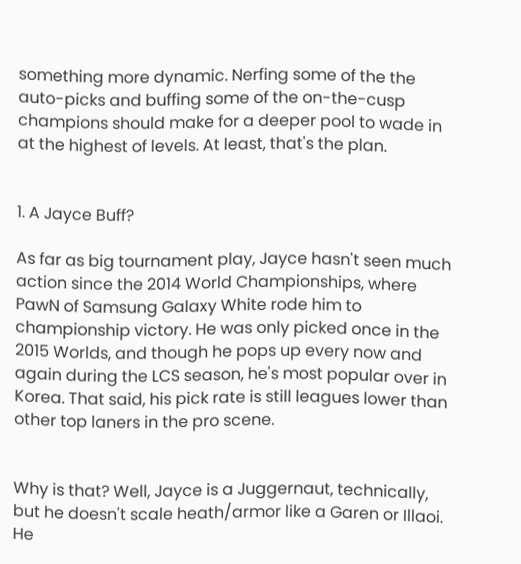something more dynamic. Nerfing some of the the auto-picks and buffing some of the on-the-cusp champions should make for a deeper pool to wade in at the highest of levels. At least, that's the plan.


1. A Jayce Buff?

As far as big tournament play, Jayce hasn't seen much action since the 2014 World Championships, where PawN of Samsung Galaxy White rode him to championship victory. He was only picked once in the 2015 Worlds, and though he pops up every now and again during the LCS season, he's most popular over in Korea. That said, his pick rate is still leagues lower than other top laners in the pro scene.


Why is that? Well, Jayce is a Juggernaut, technically, but he doesn't scale heath/armor like a Garen or Illaoi. He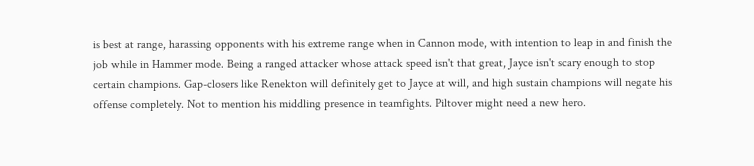is best at range, harassing opponents with his extreme range when in Cannon mode, with intention to leap in and finish the job while in Hammer mode. Being a ranged attacker whose attack speed isn't that great, Jayce isn't scary enough to stop certain champions. Gap-closers like Renekton will definitely get to Jayce at will, and high sustain champions will negate his offense completely. Not to mention his middling presence in teamfights. Piltover might need a new hero.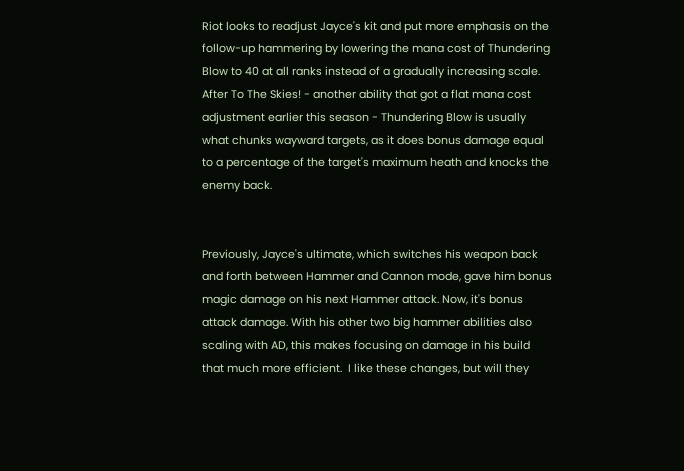Riot looks to readjust Jayce's kit and put more emphasis on the follow-up hammering by lowering the mana cost of Thundering Blow to 40 at all ranks instead of a gradually increasing scale. After To The Skies! - another ability that got a flat mana cost adjustment earlier this season - Thundering Blow is usually what chunks wayward targets, as it does bonus damage equal to a percentage of the target's maximum heath and knocks the enemy back.


Previously, Jayce's ultimate, which switches his weapon back and forth between Hammer and Cannon mode, gave him bonus magic damage on his next Hammer attack. Now, it's bonus attack damage. With his other two big hammer abilities also scaling with AD, this makes focusing on damage in his build that much more efficient.  I like these changes, but will they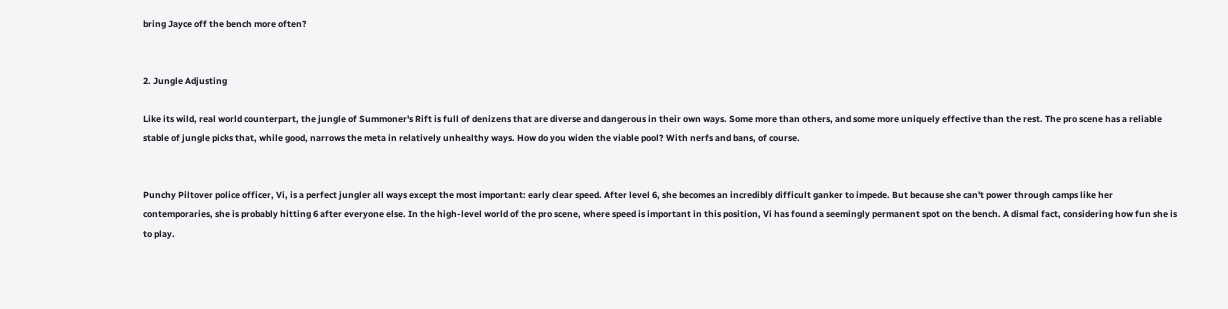bring Jayce off the bench more often?


2. Jungle Adjusting

Like its wild, real world counterpart, the jungle of Summoner's Rift is full of denizens that are diverse and dangerous in their own ways. Some more than others, and some more uniquely effective than the rest. The pro scene has a reliable stable of jungle picks that, while good, narrows the meta in relatively unhealthy ways. How do you widen the viable pool? With nerfs and bans, of course.


Punchy Piltover police officer, Vi, is a perfect jungler all ways except the most important: early clear speed. After level 6, she becomes an incredibly difficult ganker to impede. But because she can't power through camps like her contemporaries, she is probably hitting 6 after everyone else. In the high-level world of the pro scene, where speed is important in this position, Vi has found a seemingly permanent spot on the bench. A dismal fact, considering how fun she is to play.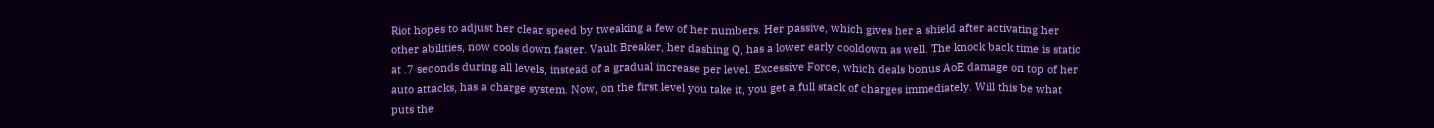Riot hopes to adjust her clear speed by tweaking a few of her numbers. Her passive, which gives her a shield after activating her other abilities, now cools down faster. Vault Breaker, her dashing Q, has a lower early cooldown as well. The knock back time is static at .7 seconds during all levels, instead of a gradual increase per level. Excessive Force, which deals bonus AoE damage on top of her auto attacks, has a charge system. Now, on the first level you take it, you get a full stack of charges immediately. Will this be what puts the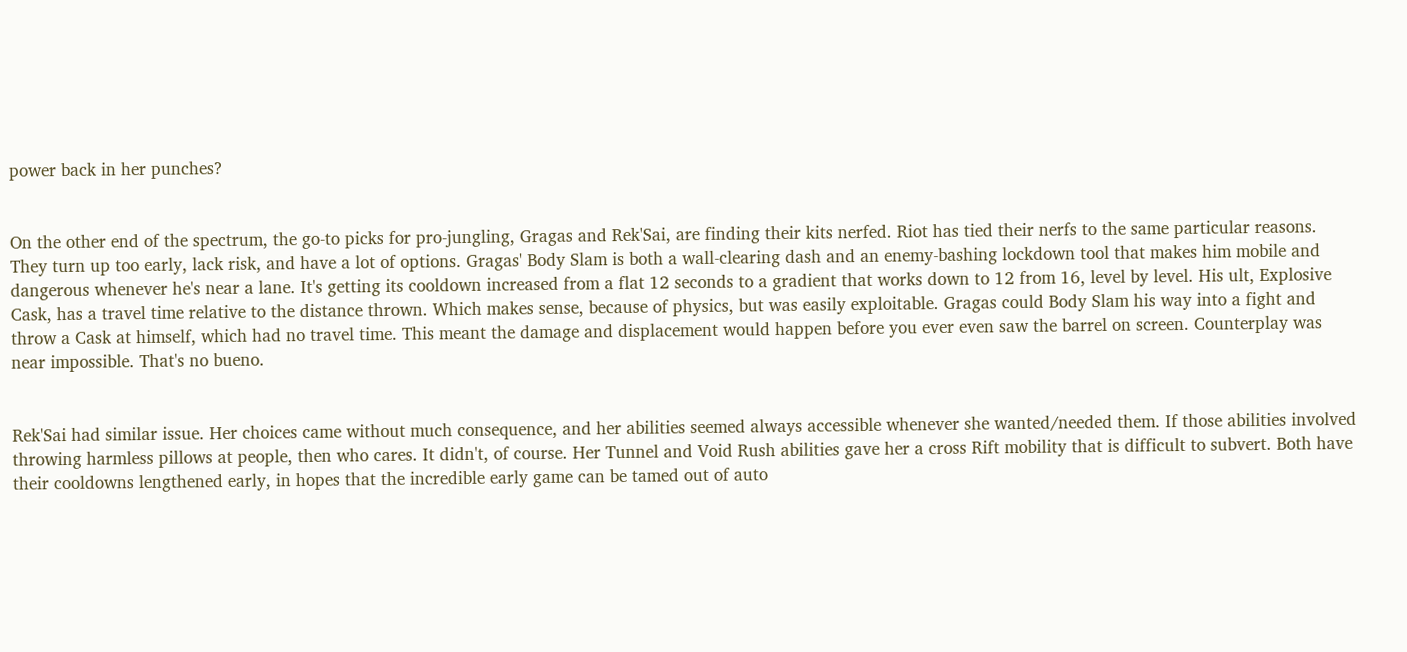power back in her punches?


On the other end of the spectrum, the go-to picks for pro-jungling, Gragas and Rek'Sai, are finding their kits nerfed. Riot has tied their nerfs to the same particular reasons. They turn up too early, lack risk, and have a lot of options. Gragas' Body Slam is both a wall-clearing dash and an enemy-bashing lockdown tool that makes him mobile and dangerous whenever he's near a lane. It's getting its cooldown increased from a flat 12 seconds to a gradient that works down to 12 from 16, level by level. His ult, Explosive Cask, has a travel time relative to the distance thrown. Which makes sense, because of physics, but was easily exploitable. Gragas could Body Slam his way into a fight and throw a Cask at himself, which had no travel time. This meant the damage and displacement would happen before you ever even saw the barrel on screen. Counterplay was near impossible. That's no bueno.


Rek'Sai had similar issue. Her choices came without much consequence, and her abilities seemed always accessible whenever she wanted/needed them. If those abilities involved throwing harmless pillows at people, then who cares. It didn't, of course. Her Tunnel and Void Rush abilities gave her a cross Rift mobility that is difficult to subvert. Both have their cooldowns lengthened early, in hopes that the incredible early game can be tamed out of auto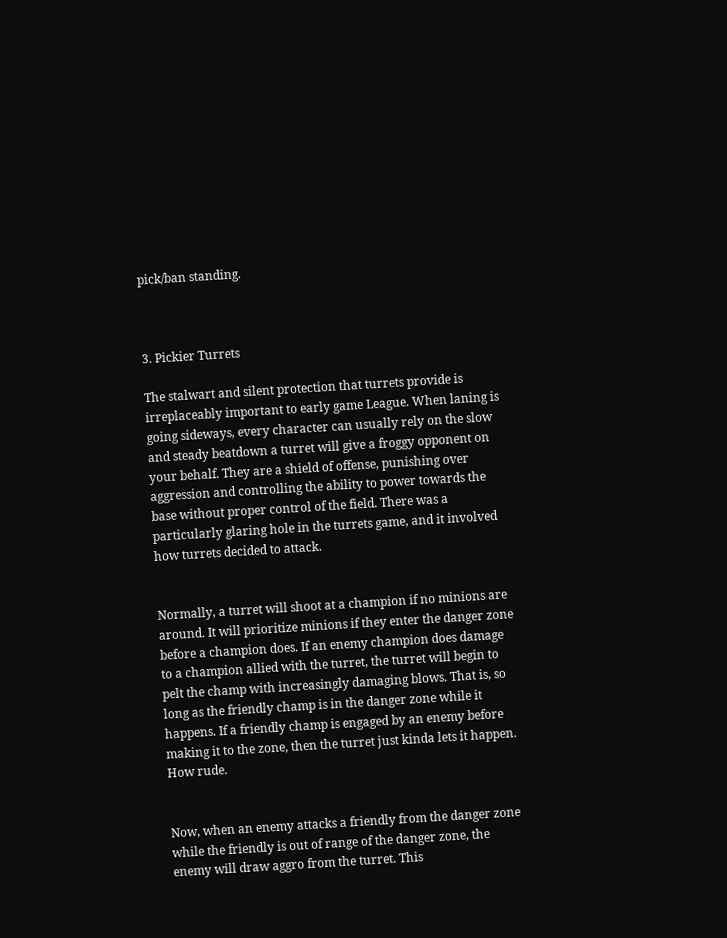pick/ban standing.



3. Pickier Turrets

The stalwart and silent protection that turrets provide is irreplaceably important to early game League. When laning is going sideways, every character can usually rely on the slow and steady beatdown a turret will give a froggy opponent on your behalf. They are a shield of offense, punishing over aggression and controlling the ability to power towards the base without proper control of the field. There was a particularly glaring hole in the turrets game, and it involved how turrets decided to attack.


Normally, a turret will shoot at a champion if no minions are around. It will prioritize minions if they enter the danger zone before a champion does. If an enemy champion does damage to a champion allied with the turret, the turret will begin to pelt the champ with increasingly damaging blows. That is, so long as the friendly champ is in the danger zone while it happens. If a friendly champ is engaged by an enemy before making it to the zone, then the turret just kinda lets it happen. How rude.


Now, when an enemy attacks a friendly from the danger zone while the friendly is out of range of the danger zone, the enemy will draw aggro from the turret. This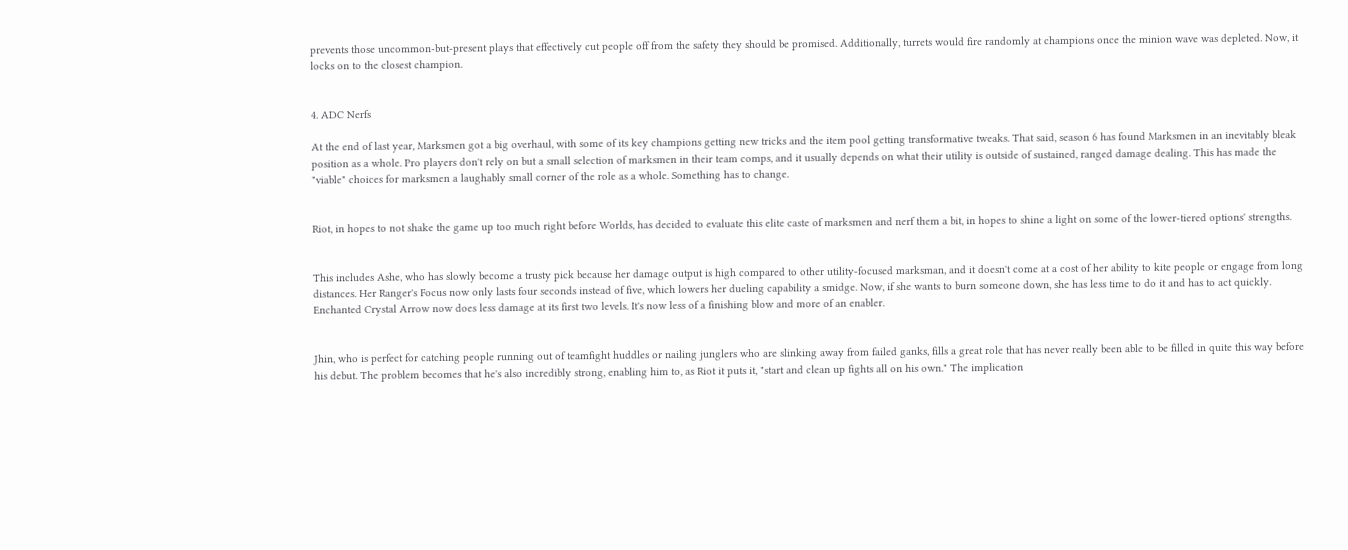prevents those uncommon-but-present plays that effectively cut people off from the safety they should be promised. Additionally, turrets would fire randomly at champions once the minion wave was depleted. Now, it locks on to the closest champion.


4. ADC Nerfs

At the end of last year, Marksmen got a big overhaul, with some of its key champions getting new tricks and the item pool getting transformative tweaks. That said, season 6 has found Marksmen in an inevitably bleak position as a whole. Pro players don't rely on but a small selection of marksmen in their team comps, and it usually depends on what their utility is outside of sustained, ranged damage dealing. This has made the "viable" choices for marksmen a laughably small corner of the role as a whole. Something has to change.


Riot, in hopes to not shake the game up too much right before Worlds, has decided to evaluate this elite caste of marksmen and nerf them a bit, in hopes to shine a light on some of the lower-tiered options' strengths.


This includes Ashe, who has slowly become a trusty pick because her damage output is high compared to other utility-focused marksman, and it doesn't come at a cost of her ability to kite people or engage from long distances. Her Ranger's Focus now only lasts four seconds instead of five, which lowers her dueling capability a smidge. Now, if she wants to burn someone down, she has less time to do it and has to act quickly. Enchanted Crystal Arrow now does less damage at its first two levels. It's now less of a finishing blow and more of an enabler.


Jhin, who is perfect for catching people running out of teamfight huddles or nailing junglers who are slinking away from failed ganks, fills a great role that has never really been able to be filled in quite this way before his debut. The problem becomes that he's also incredibly strong, enabling him to, as Riot it puts it, "start and clean up fights all on his own." The implication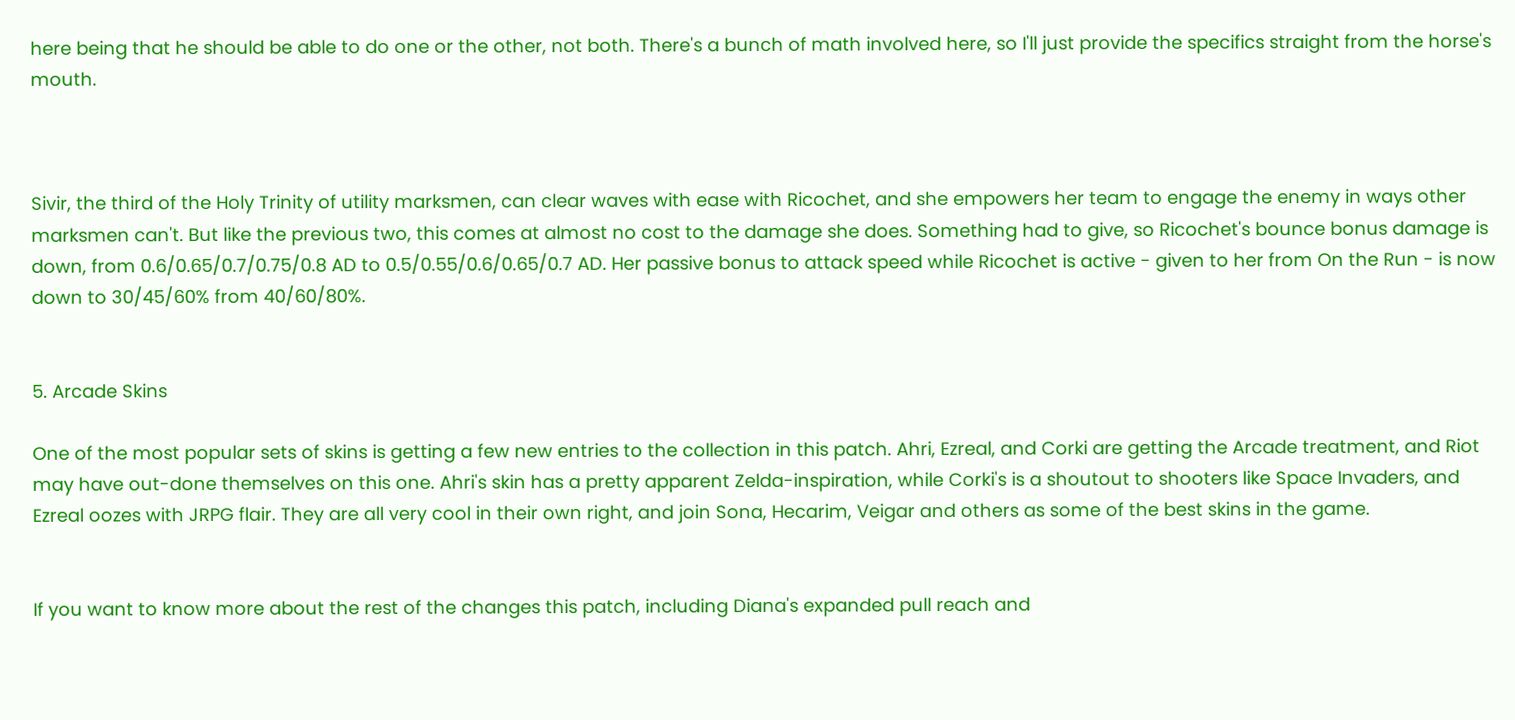here being that he should be able to do one or the other, not both. There's a bunch of math involved here, so I'll just provide the specifics straight from the horse's mouth.



Sivir, the third of the Holy Trinity of utility marksmen, can clear waves with ease with Ricochet, and she empowers her team to engage the enemy in ways other marksmen can't. But like the previous two, this comes at almost no cost to the damage she does. Something had to give, so Ricochet's bounce bonus damage is down, from 0.6/0.65/0.7/0.75/0.8 AD to 0.5/0.55/0.6/0.65/0.7 AD. Her passive bonus to attack speed while Ricochet is active - given to her from On the Run - is now down to 30/45/60% from 40/60/80%.


5. Arcade Skins

One of the most popular sets of skins is getting a few new entries to the collection in this patch. Ahri, Ezreal, and Corki are getting the Arcade treatment, and Riot may have out-done themselves on this one. Ahri's skin has a pretty apparent Zelda-inspiration, while Corki's is a shoutout to shooters like Space Invaders, and Ezreal oozes with JRPG flair. They are all very cool in their own right, and join Sona, Hecarim, Veigar and others as some of the best skins in the game.


If you want to know more about the rest of the changes this patch, including Diana's expanded pull reach and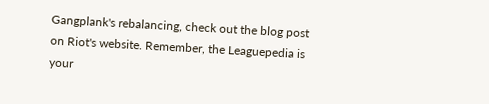Gangplank's rebalancing, check out the blog post on Riot's website. Remember, the Leaguepedia is your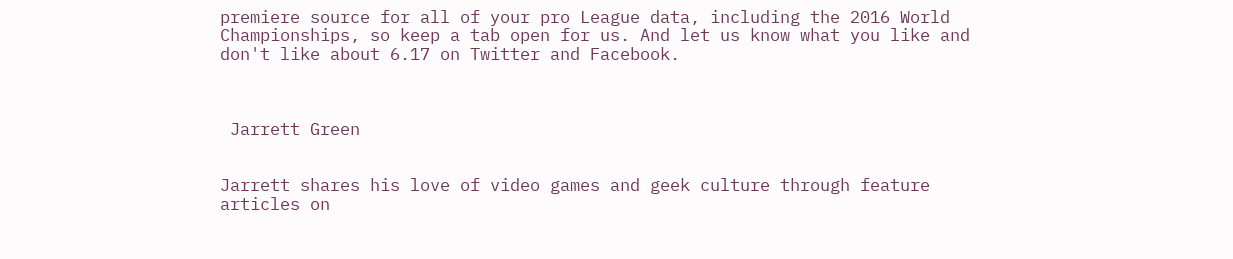premiere source for all of your pro League data, including the 2016 World Championships, so keep a tab open for us. And let us know what you like and don't like about 6.17 on Twitter and Facebook.



 Jarrett Green


Jarrett shares his love of video games and geek culture through feature articles on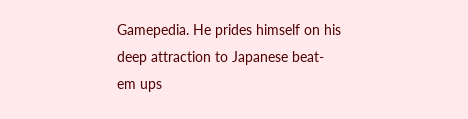Gamepedia. He prides himself on his deep attraction to Japanese beat-em ups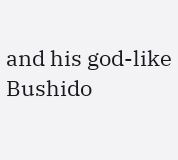and his god-like Bushido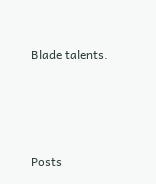Blade talents.




Posts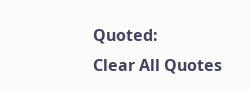Quoted:
Clear All Quotes